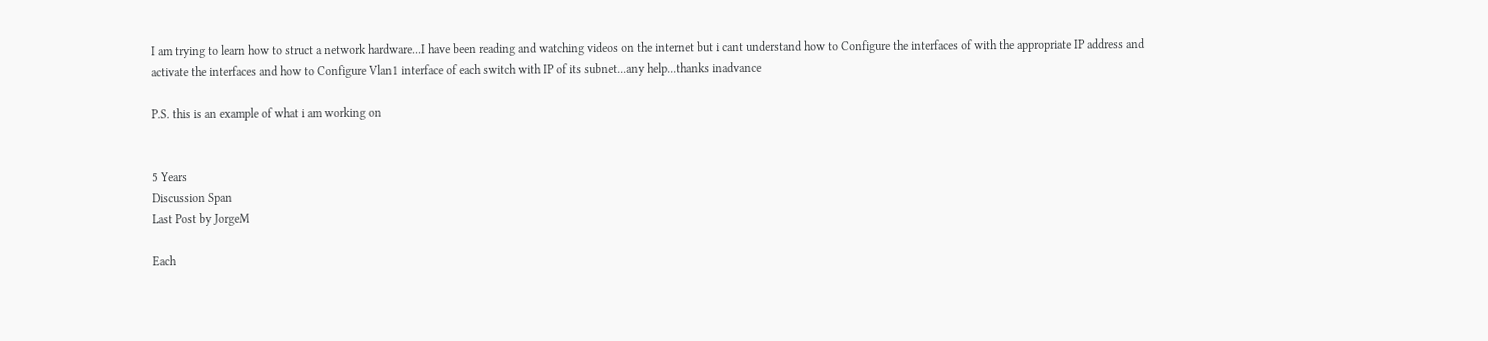I am trying to learn how to struct a network hardware...I have been reading and watching videos on the internet but i cant understand how to Configure the interfaces of with the appropriate IP address and activate the interfaces and how to Configure Vlan1 interface of each switch with IP of its subnet...any help...thanks inadvance

P.S. this is an example of what i am working on


5 Years
Discussion Span
Last Post by JorgeM

Each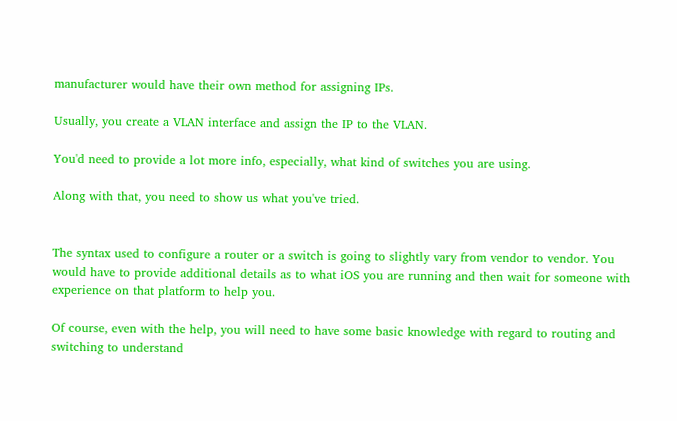manufacturer would have their own method for assigning IPs.

Usually, you create a VLAN interface and assign the IP to the VLAN.

You'd need to provide a lot more info, especially, what kind of switches you are using.

Along with that, you need to show us what you've tried.


The syntax used to configure a router or a switch is going to slightly vary from vendor to vendor. You would have to provide additional details as to what iOS you are running and then wait for someone with experience on that platform to help you.

Of course, even with the help, you will need to have some basic knowledge with regard to routing and switching to understand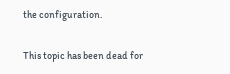the configuration.

This topic has been dead for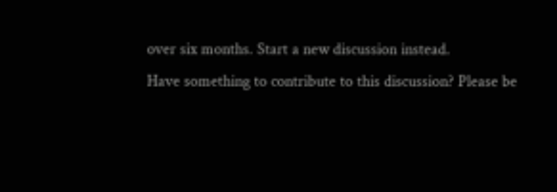over six months. Start a new discussion instead.
Have something to contribute to this discussion? Please be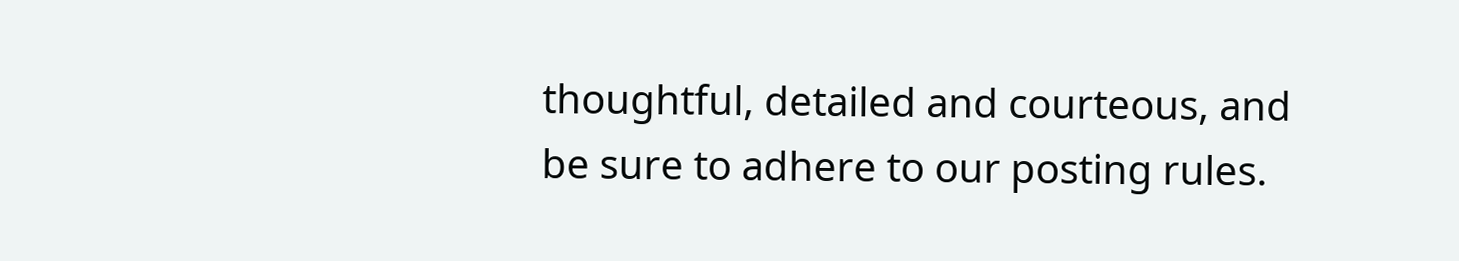thoughtful, detailed and courteous, and be sure to adhere to our posting rules.